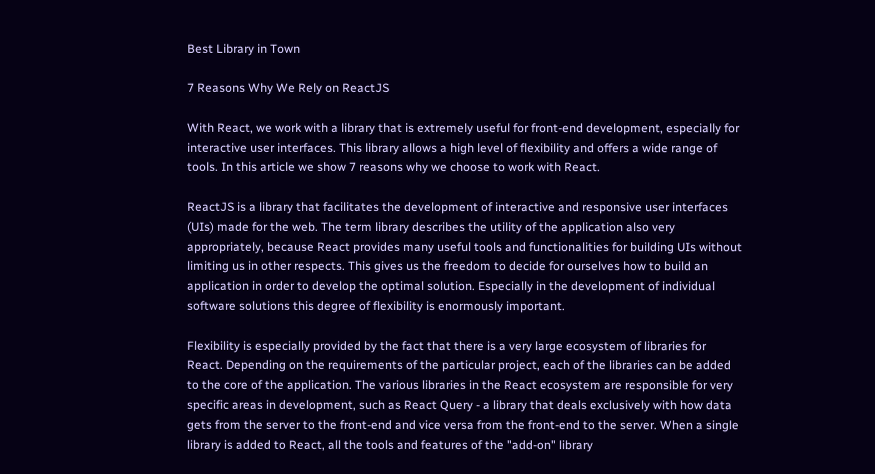Best Library in Town

7 Reasons Why We Rely on ReactJS

With React, we work with a library that is extremely useful for front-end development, especially for interactive user interfaces. This library allows a high level of flexibility and offers a wide range of tools. In this article we show 7 reasons why we choose to work with React.

ReactJS is a library that facilitates the development of interactive and responsive user interfaces (UIs) made for the web. The term library describes the utility of the application also very appropriately, because React provides many useful tools and functionalities for building UIs without limiting us in other respects. This gives us the freedom to decide for ourselves how to build an application in order to develop the optimal solution. Especially in the development of individual software solutions this degree of flexibility is enormously important.

Flexibility is especially provided by the fact that there is a very large ecosystem of libraries for React. Depending on the requirements of the particular project, each of the libraries can be added to the core of the application. The various libraries in the React ecosystem are responsible for very specific areas in development, such as React Query - a library that deals exclusively with how data gets from the server to the front-end and vice versa from the front-end to the server. When a single library is added to React, all the tools and features of the "add-on" library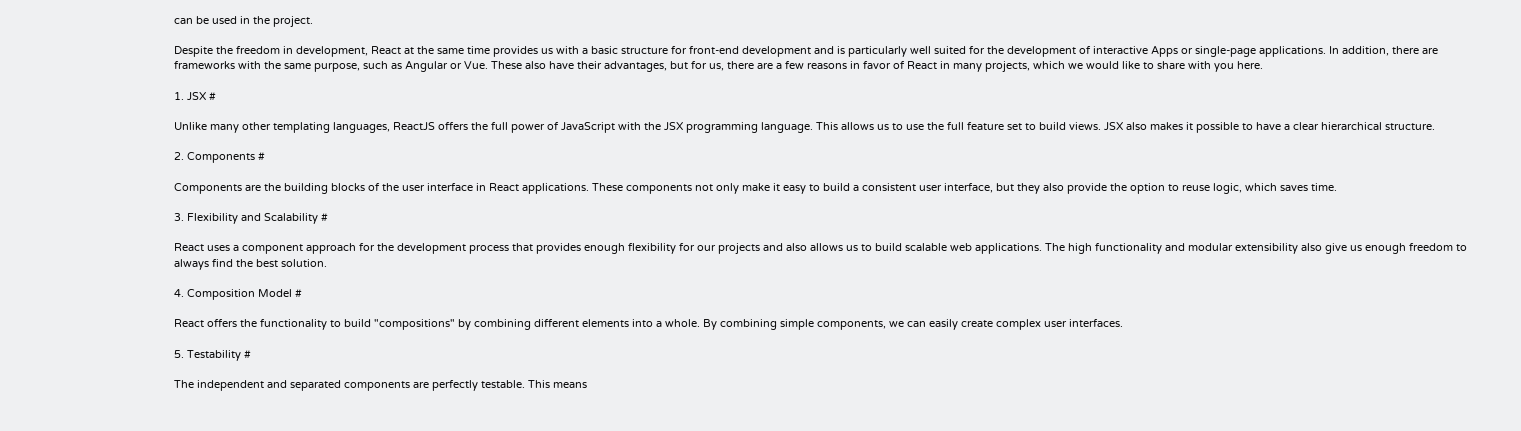can be used in the project.

Despite the freedom in development, React at the same time provides us with a basic structure for front-end development and is particularly well suited for the development of interactive Apps or single-page applications. In addition, there are frameworks with the same purpose, such as Angular or Vue. These also have their advantages, but for us, there are a few reasons in favor of React in many projects, which we would like to share with you here.

1. JSX #

Unlike many other templating languages, ReactJS offers the full power of JavaScript with the JSX programming language. This allows us to use the full feature set to build views. JSX also makes it possible to have a clear hierarchical structure.

2. Components #

Components are the building blocks of the user interface in React applications. These components not only make it easy to build a consistent user interface, but they also provide the option to reuse logic, which saves time.

3. Flexibility and Scalability #

React uses a component approach for the development process that provides enough flexibility for our projects and also allows us to build scalable web applications. The high functionality and modular extensibility also give us enough freedom to always find the best solution.

4. Composition Model #

React offers the functionality to build "compositions" by combining different elements into a whole. By combining simple components, we can easily create complex user interfaces.

5. Testability #

The independent and separated components are perfectly testable. This means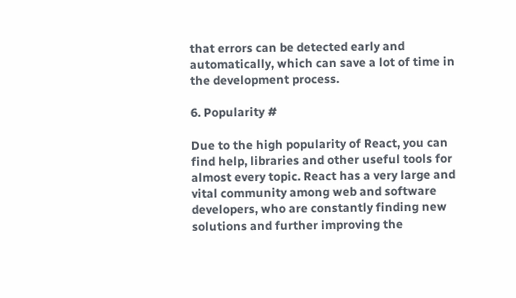that errors can be detected early and automatically, which can save a lot of time in the development process.

6. Popularity #

Due to the high popularity of React, you can find help, libraries and other useful tools for almost every topic. React has a very large and vital community among web and software developers, who are constantly finding new solutions and further improving the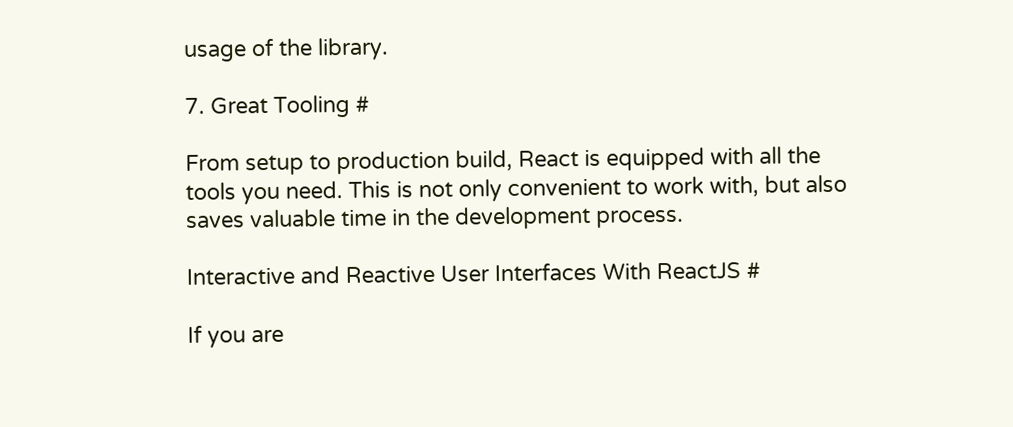usage of the library.

7. Great Tooling #

From setup to production build, React is equipped with all the tools you need. This is not only convenient to work with, but also saves valuable time in the development process.

Interactive and Reactive User Interfaces With ReactJS #

If you are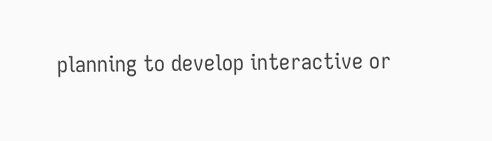planning to develop interactive or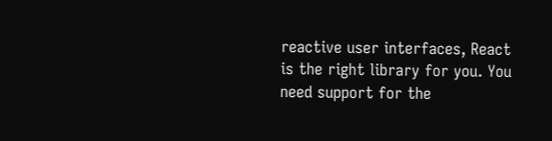reactive user interfaces, React is the right library for you. You need support for the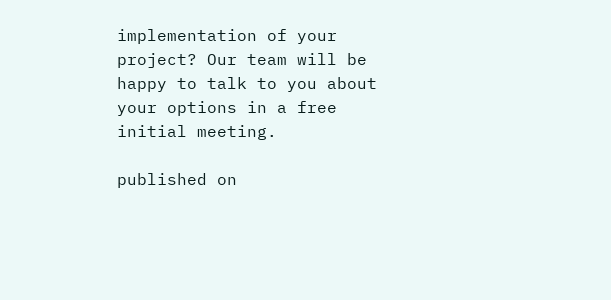implementation of your project? Our team will be happy to talk to you about your options in a free initial meeting.

published on